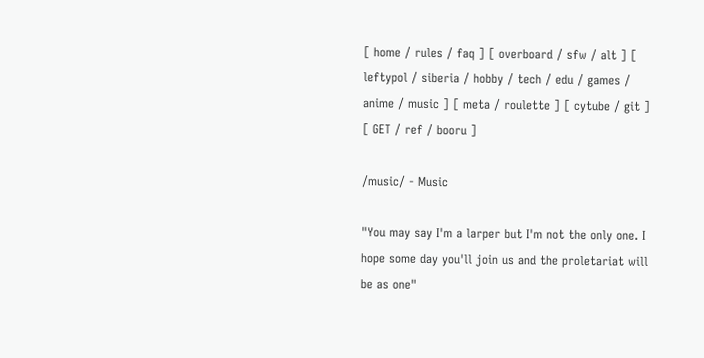[ home / rules / faq ] [ overboard / sfw / alt ] [ leftypol / siberia / hobby / tech / edu / games / anime / music ] [ meta / roulette ] [ cytube / git ] [ GET / ref / booru ]

/music/ - Music

"You may say I'm a larper but I'm not the only one. I hope some day you'll join us and the proletariat will be as one"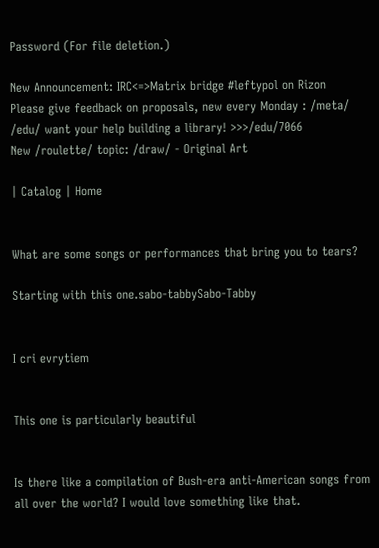Password (For file deletion.)

New Announcement: IRC<=>Matrix bridge #leftypol on Rizon
Please give feedback on proposals, new every Monday : /meta/
/edu/ want your help building a library! >>>/edu/7066
New /roulette/ topic: /draw/ - Original Art

| Catalog | Home


What are some songs or performances that bring you to tears?

Starting with this one.sabo-tabbySabo-Tabby


I cri evrytiem


This one is particularly beautiful


Is there like a compilation of Bush-era anti-American songs from all over the world? I would love something like that.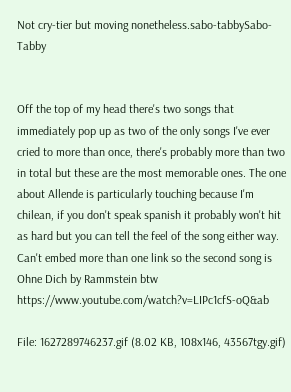Not cry-tier but moving nonetheless.sabo-tabbySabo-Tabby


Off the top of my head there's two songs that immediately pop up as two of the only songs I've ever cried to more than once, there's probably more than two in total but these are the most memorable ones. The one about Allende is particularly touching because I'm chilean, if you don't speak spanish it probably won't hit as hard but you can tell the feel of the song either way. Can't embed more than one link so the second song is Ohne Dich by Rammstein btw https://www.youtube.com/watch?v=LIPc1cfS-oQ&ab

File: 1627289746237.gif (8.02 KB, 108x146, 43567tgy.gif)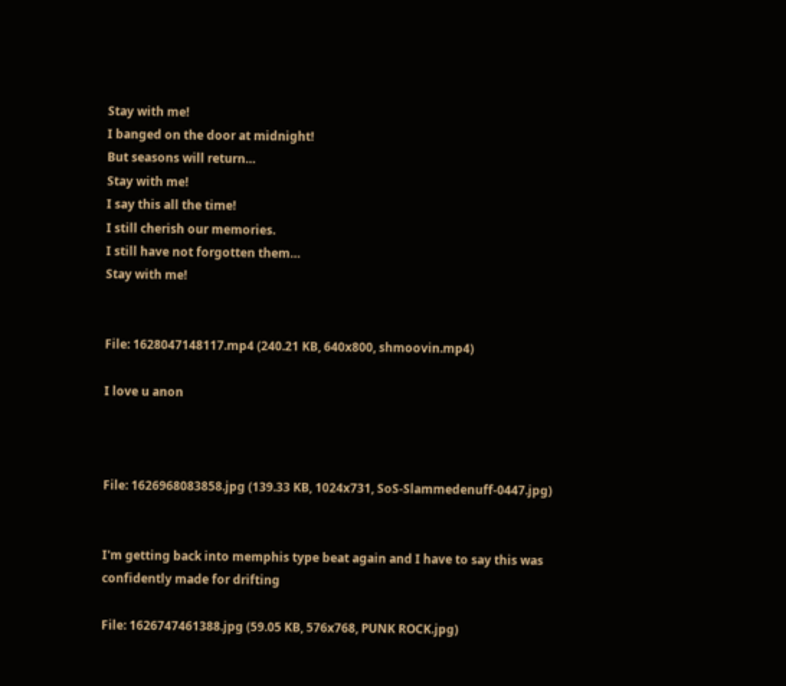Stay with me!
I banged on the door at midnight!
But seasons will return…
Stay with me!
I say this all the time!
I still cherish our memories.
I still have not forgotten them…
Stay with me!


File: 1628047148117.mp4 (240.21 KB, 640x800, shmoovin.mp4)

I love u anon



File: 1626968083858.jpg (139.33 KB, 1024x731, SoS-Slammedenuff-0447.jpg)


I'm getting back into memphis type beat again and I have to say this was confidently made for drifting

File: 1626747461388.jpg (59.05 KB, 576x768, PUNK ROCK.jpg)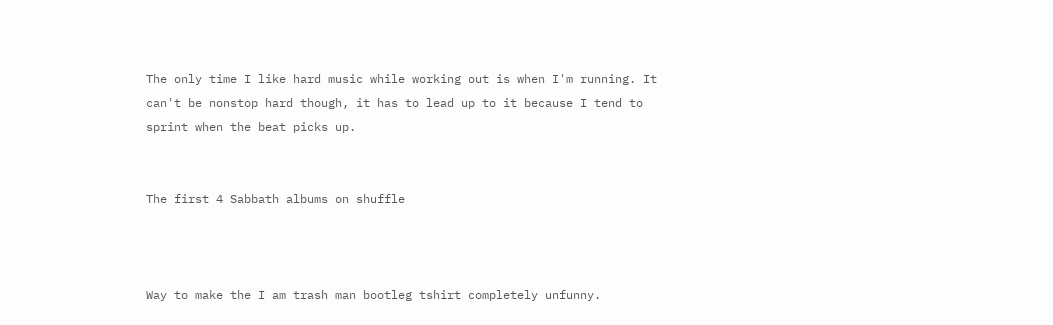The only time I like hard music while working out is when I'm running. It can't be nonstop hard though, it has to lead up to it because I tend to sprint when the beat picks up.


The first 4 Sabbath albums on shuffle



Way to make the I am trash man bootleg tshirt completely unfunny.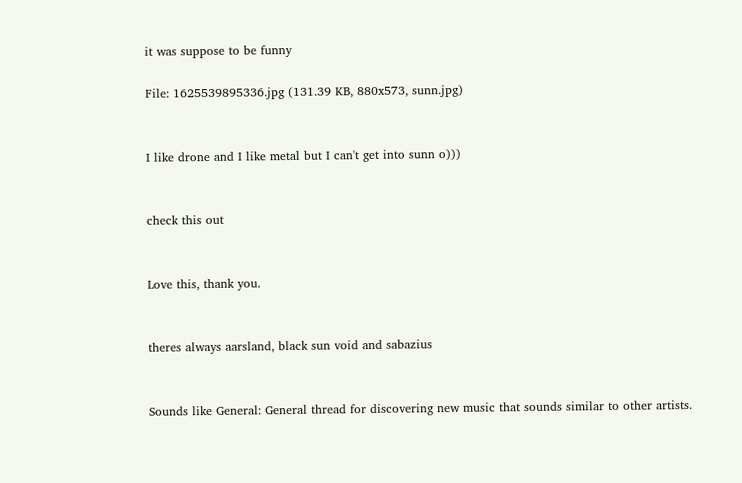it was suppose to be funny

File: 1625539895336.jpg (131.39 KB, 880x573, sunn.jpg)


I like drone and I like metal but I can't get into sunn o)))


check this out


Love this, thank you.


theres always aarsland, black sun void and sabazius


Sounds like General: General thread for discovering new music that sounds similar to other artists.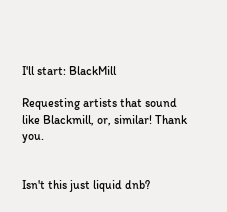I'll start: BlackMill

Requesting artists that sound like Blackmill, or, similar! Thank you.


Isn't this just liquid dnb?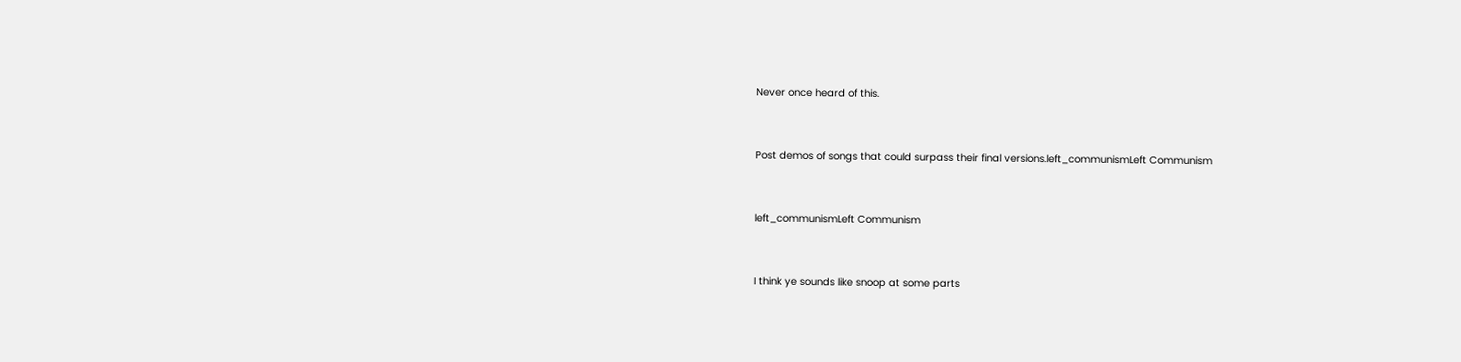Never once heard of this.


Post demos of songs that could surpass their final versions.left_communismLeft Communism


left_communismLeft Communism


I think ye sounds like snoop at some parts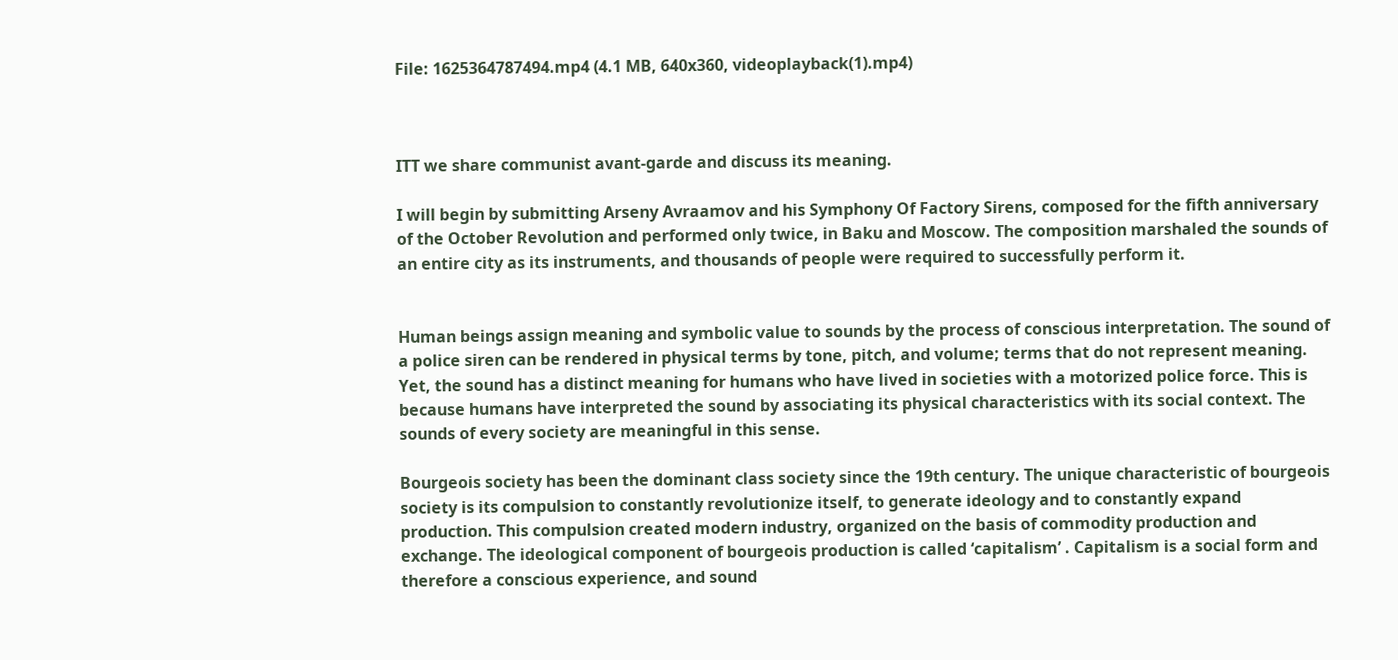File: 1625364787494.mp4 (4.1 MB, 640x360, videoplayback(1).mp4)



ITT we share communist avant-garde and discuss its meaning.

I will begin by submitting Arseny Avraamov and his Symphony Of Factory Sirens, composed for the fifth anniversary of the October Revolution and performed only twice, in Baku and Moscow. The composition marshaled the sounds of an entire city as its instruments, and thousands of people were required to successfully perform it.


Human beings assign meaning and symbolic value to sounds by the process of conscious interpretation. The sound of a police siren can be rendered in physical terms by tone, pitch, and volume; terms that do not represent meaning. Yet, the sound has a distinct meaning for humans who have lived in societies with a motorized police force. This is because humans have interpreted the sound by associating its physical characteristics with its social context. The sounds of every society are meaningful in this sense.

Bourgeois society has been the dominant class society since the 19th century. The unique characteristic of bourgeois society is its compulsion to constantly revolutionize itself, to generate ideology and to constantly expand production. This compulsion created modern industry, organized on the basis of commodity production and exchange. The ideological component of bourgeois production is called ‘capitalism’ . Capitalism is a social form and therefore a conscious experience, and sound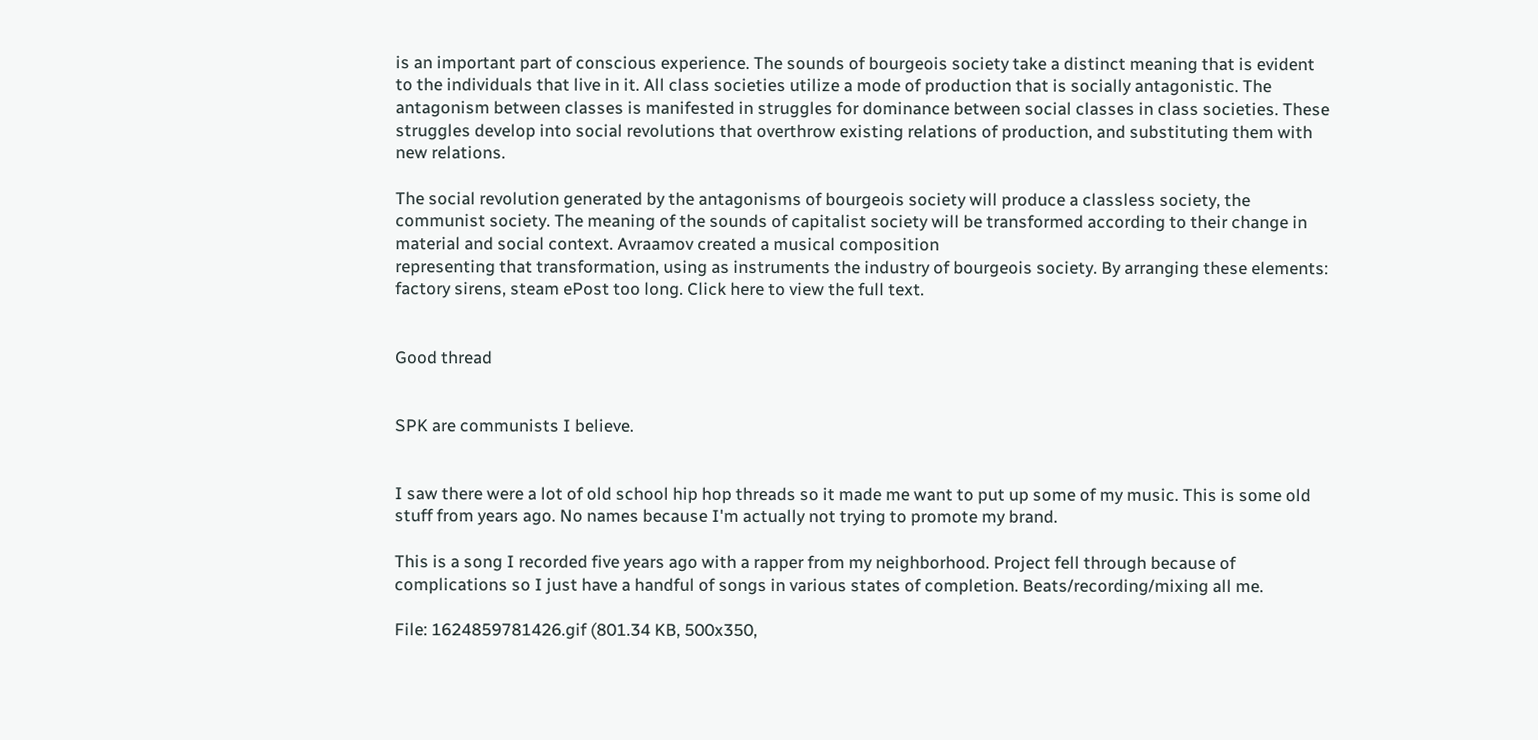is an important part of conscious experience. The sounds of bourgeois society take a distinct meaning that is evident to the individuals that live in it. All class societies utilize a mode of production that is socially antagonistic. The antagonism between classes is manifested in struggles for dominance between social classes in class societies. These struggles develop into social revolutions that overthrow existing relations of production, and substituting them with new relations.

The social revolution generated by the antagonisms of bourgeois society will produce a classless society, the communist society. The meaning of the sounds of capitalist society will be transformed according to their change in material and social context. Avraamov created a musical composition
representing that transformation, using as instruments the industry of bourgeois society. By arranging these elements: factory sirens, steam ePost too long. Click here to view the full text.


Good thread


SPK are communists I believe.


I saw there were a lot of old school hip hop threads so it made me want to put up some of my music. This is some old stuff from years ago. No names because I'm actually not trying to promote my brand.

This is a song I recorded five years ago with a rapper from my neighborhood. Project fell through because of complications so I just have a handful of songs in various states of completion. Beats/recording/mixing all me.

File: 1624859781426.gif (801.34 KB, 500x350,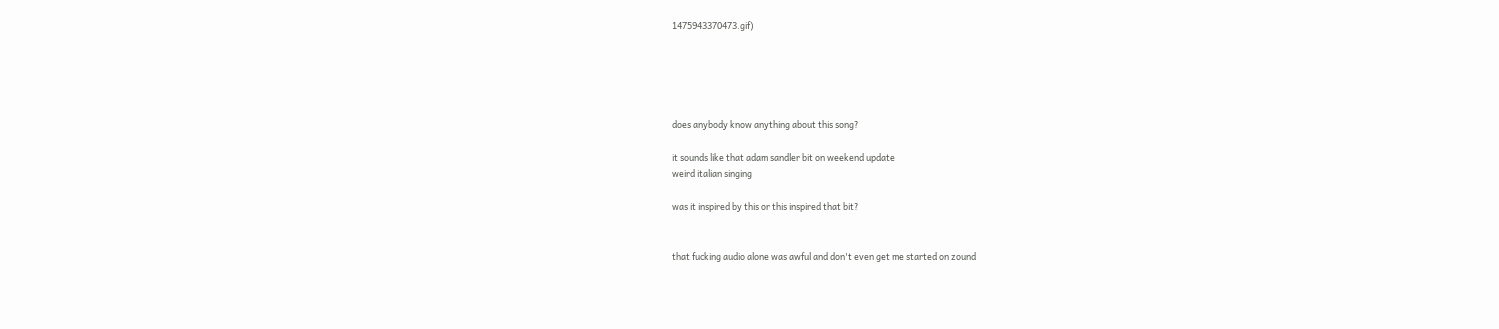1475943370473.gif)





does anybody know anything about this song?

it sounds like that adam sandler bit on weekend update
weird italian singing

was it inspired by this or this inspired that bit?


that fucking audio alone was awful and don't even get me started on zound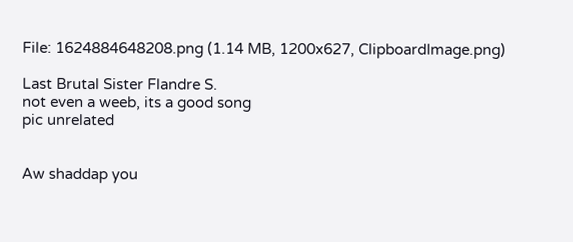File: 1624884648208.png (1.14 MB, 1200x627, ClipboardImage.png)

Last Brutal Sister Flandre S.
not even a weeb, its a good song
pic unrelated


Aw shaddap you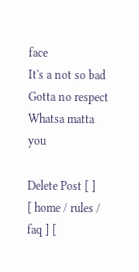face
It's a not so bad
Gotta no respect
Whatsa matta you

Delete Post [ ]
[ home / rules / faq ] [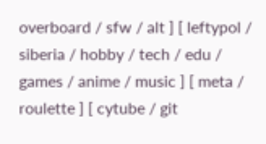overboard / sfw / alt ] [ leftypol / siberia / hobby / tech / edu / games / anime / music ] [ meta / roulette ] [ cytube / git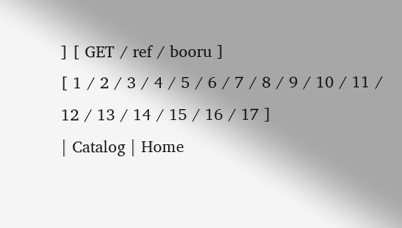] [ GET / ref / booru ]
[ 1 / 2 / 3 / 4 / 5 / 6 / 7 / 8 / 9 / 10 / 11 / 12 / 13 / 14 / 15 / 16 / 17 ]
| Catalog | Home